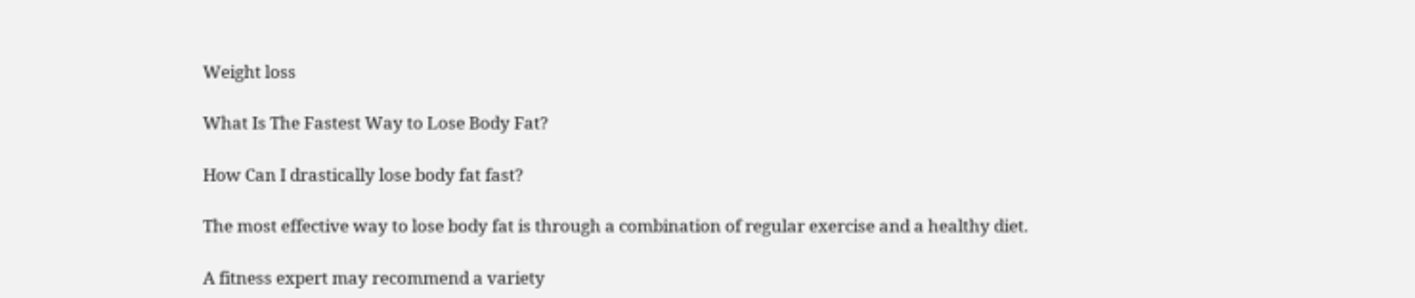Weight loss

What Is The Fastest Way to Lose Body Fat?

How Can I drastically lose body fat fast?

The most effective way to lose body fat is through a combination of regular exercise and a healthy diet.

A fitness expert may recommend a variety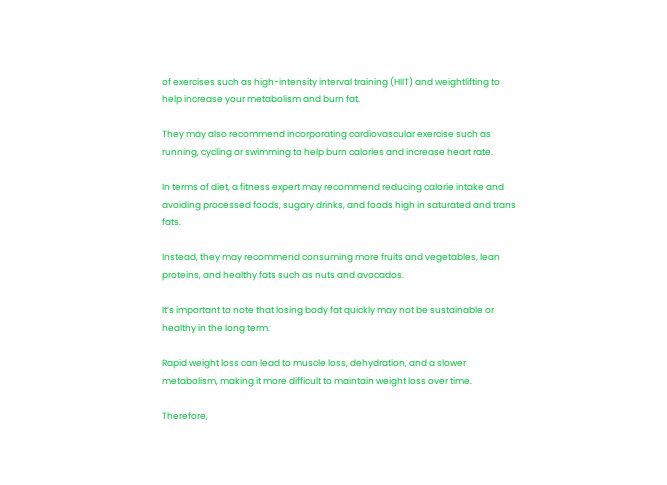of exercises such as high-intensity interval training (HIIT) and weightlifting to help increase your metabolism and burn fat.

They may also recommend incorporating cardiovascular exercise such as running, cycling or swimming to help burn calories and increase heart rate.

In terms of diet, a fitness expert may recommend reducing calorie intake and avoiding processed foods, sugary drinks, and foods high in saturated and trans fats.

Instead, they may recommend consuming more fruits and vegetables, lean proteins, and healthy fats such as nuts and avocados.

It’s important to note that losing body fat quickly may not be sustainable or healthy in the long term.

Rapid weight loss can lead to muscle loss, dehydration, and a slower metabolism, making it more difficult to maintain weight loss over time.

Therefore,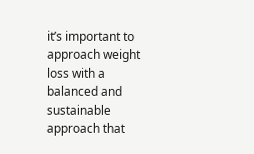it’s important to approach weight loss with a balanced and sustainable approach that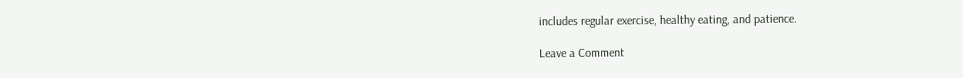includes regular exercise, healthy eating, and patience.

Leave a Comment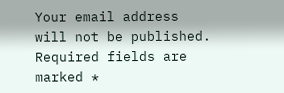Your email address will not be published. Required fields are marked *